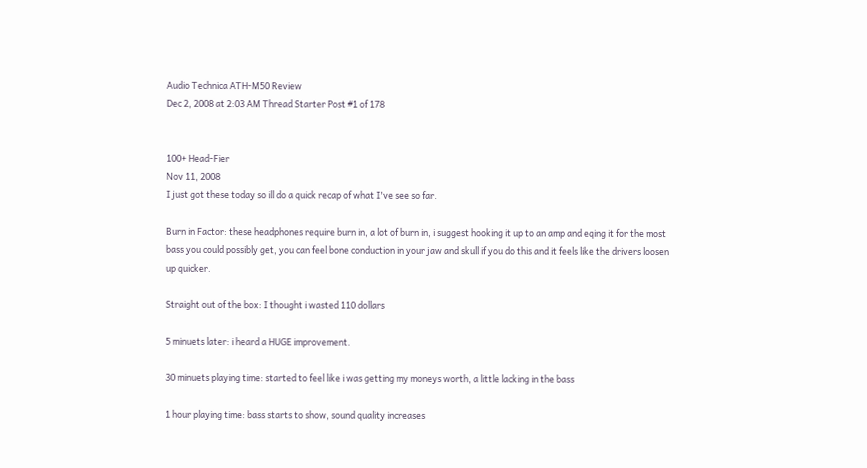Audio Technica ATH-M50 Review
Dec 2, 2008 at 2:03 AM Thread Starter Post #1 of 178


100+ Head-Fier
Nov 11, 2008
I just got these today so ill do a quick recap of what I've see so far.

Burn in Factor: these headphones require burn in, a lot of burn in, i suggest hooking it up to an amp and eqing it for the most bass you could possibly get, you can feel bone conduction in your jaw and skull if you do this and it feels like the drivers loosen up quicker.

Straight out of the box: I thought i wasted 110 dollars

5 minuets later: i heard a HUGE improvement.

30 minuets playing time: started to feel like i was getting my moneys worth, a little lacking in the bass

1 hour playing time: bass starts to show, sound quality increases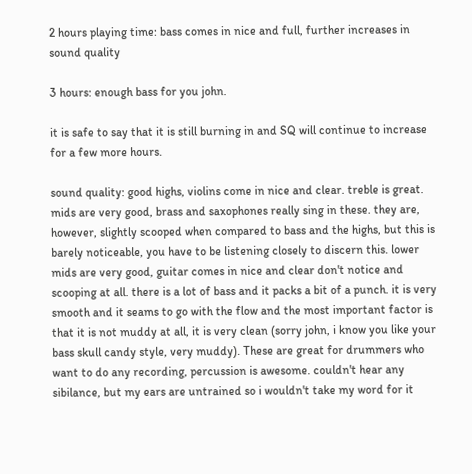2 hours playing time: bass comes in nice and full, further increases in sound quality

3 hours: enough bass for you john.

it is safe to say that it is still burning in and SQ will continue to increase for a few more hours.

sound quality: good highs, violins come in nice and clear. treble is great. mids are very good, brass and saxophones really sing in these. they are, however, slightly scooped when compared to bass and the highs, but this is barely noticeable, you have to be listening closely to discern this. lower mids are very good, guitar comes in nice and clear don't notice and scooping at all. there is a lot of bass and it packs a bit of a punch. it is very smooth and it seams to go with the flow and the most important factor is that it is not muddy at all, it is very clean (sorry john, i know you like your bass skull candy style, very muddy). These are great for drummers who want to do any recording, percussion is awesome. couldn't hear any sibilance, but my ears are untrained so i wouldn't take my word for it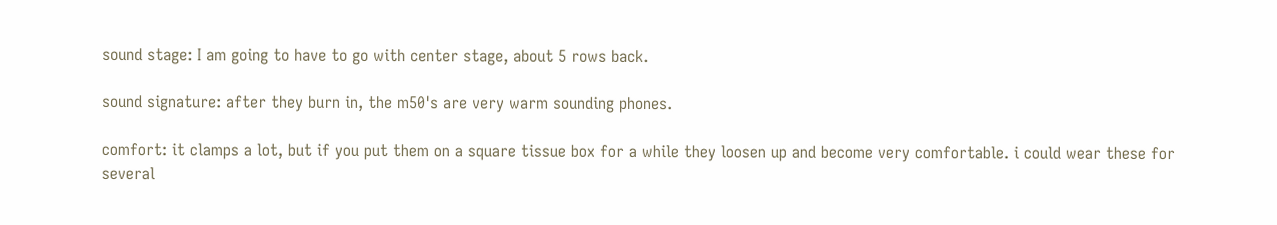sound stage: I am going to have to go with center stage, about 5 rows back.

sound signature: after they burn in, the m50's are very warm sounding phones.

comfort: it clamps a lot, but if you put them on a square tissue box for a while they loosen up and become very comfortable. i could wear these for several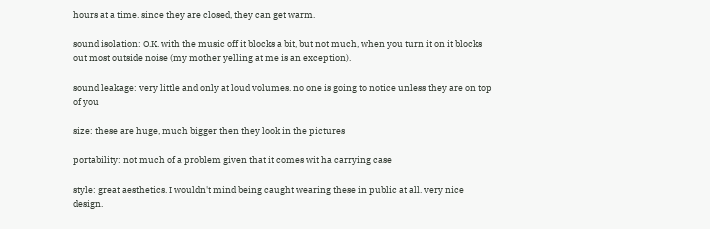hours at a time. since they are closed, they can get warm.

sound isolation: O.K. with the music off it blocks a bit, but not much, when you turn it on it blocks out most outside noise (my mother yelling at me is an exception).

sound leakage: very little and only at loud volumes. no one is going to notice unless they are on top of you

size: these are huge, much bigger then they look in the pictures

portability: not much of a problem given that it comes wit ha carrying case

style: great aesthetics. I wouldn't mind being caught wearing these in public at all. very nice design.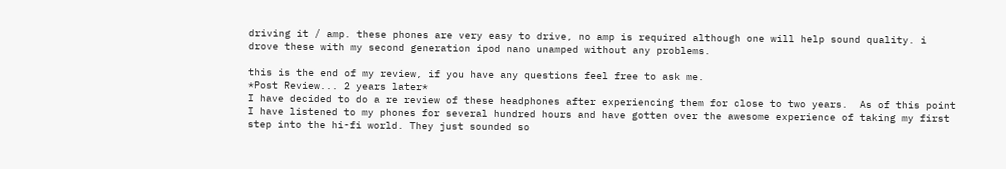driving it / amp. these phones are very easy to drive, no amp is required although one will help sound quality. i drove these with my second generation ipod nano unamped without any problems.

this is the end of my review, if you have any questions feel free to ask me.
*Post Review... 2 years later*
I have decided to do a re review of these headphones after experiencing them for close to two years.  As of this point I have listened to my phones for several hundred hours and have gotten over the awesome experience of taking my first step into the hi-fi world. They just sounded so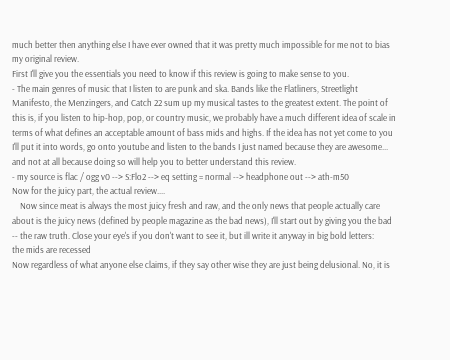much better then anything else I have ever owned that it was pretty much impossible for me not to bias my original review.
First I'll give you the essentials you need to know if this review is going to make sense to you.
- The main genres of music that I listen to are punk and ska. Bands like the Flatliners, Streetlight Manifesto, the Menzingers, and Catch 22 sum up my musical tastes to the greatest extent. The point of this is, if you listen to hip-hop, pop, or country music, we probably have a much different idea of scale in terms of what defines an acceptable amount of bass mids and highs. If the idea has not yet come to you I'll put it into words, go onto youtube and listen to the bands I just named because they are awesome... and not at all because doing so will help you to better understand this review.
- my source is flac / ogg v0 --> S:Flo2 --> eq setting = normal --> headphone out --> ath-m50
Now for the juicy part, the actual review....
    Now since meat is always the most juicy fresh and raw, and the only news that people actually care about is the juicy news (defined by people magazine as the bad news), I'll start out by giving you the bad -- the raw truth. Close your eye's if you don't want to see it, but ill write it anyway in big bold letters:
the mids are recessed
Now regardless of what anyone else claims, if they say other wise they are just being delusional. No, it is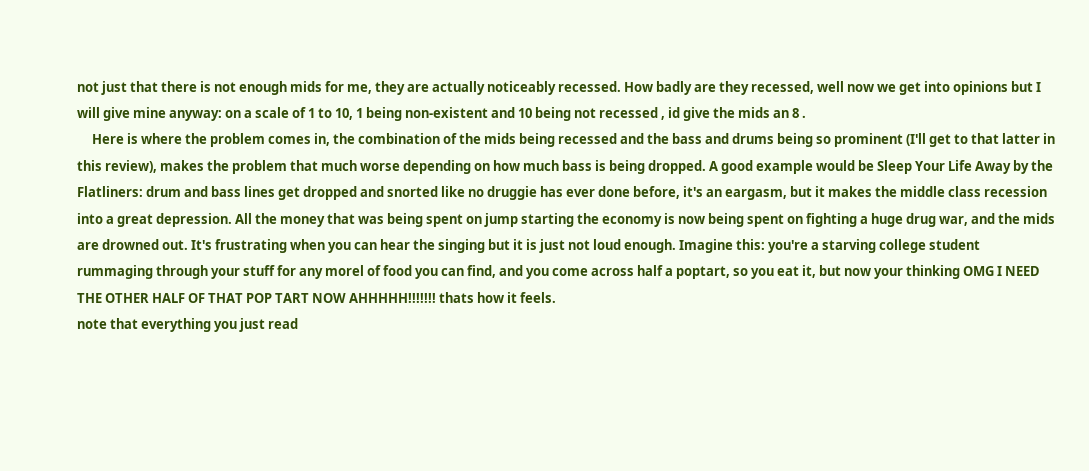not just that there is not enough mids for me, they are actually noticeably recessed. How badly are they recessed, well now we get into opinions but I will give mine anyway: on a scale of 1 to 10, 1 being non-existent and 10 being not recessed , id give the mids an 8 .
     Here is where the problem comes in, the combination of the mids being recessed and the bass and drums being so prominent (I'll get to that latter in this review), makes the problem that much worse depending on how much bass is being dropped. A good example would be Sleep Your Life Away by the Flatliners: drum and bass lines get dropped and snorted like no druggie has ever done before, it's an eargasm, but it makes the middle class recession into a great depression. All the money that was being spent on jump starting the economy is now being spent on fighting a huge drug war, and the mids are drowned out. It's frustrating when you can hear the singing but it is just not loud enough. Imagine this: you're a starving college student rummaging through your stuff for any morel of food you can find, and you come across half a poptart, so you eat it, but now your thinking OMG I NEED THE OTHER HALF OF THAT POP TART NOW AHHHHH!!!!!!! thats how it feels.
note that everything you just read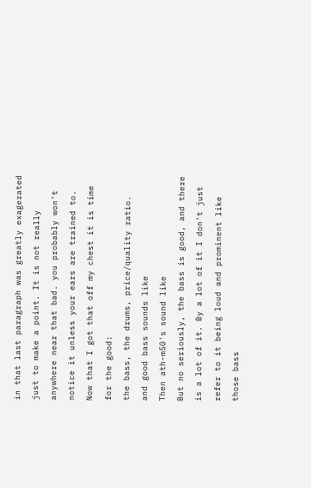in that last paragraph was greatly exagerated just to make a point. It is not really anywhere near that bad. you probably won't notice it unless your ears are trained to.
Now that I got that off my chest it is time for the good:
the bass, the drums, price/quality ratio.
and good bass sounds like
Then ath-m50's sound like
But no seriously, the bass is good, and there is a lot of it. By a lot of it I don't just refer to it being loud and prominent like those bass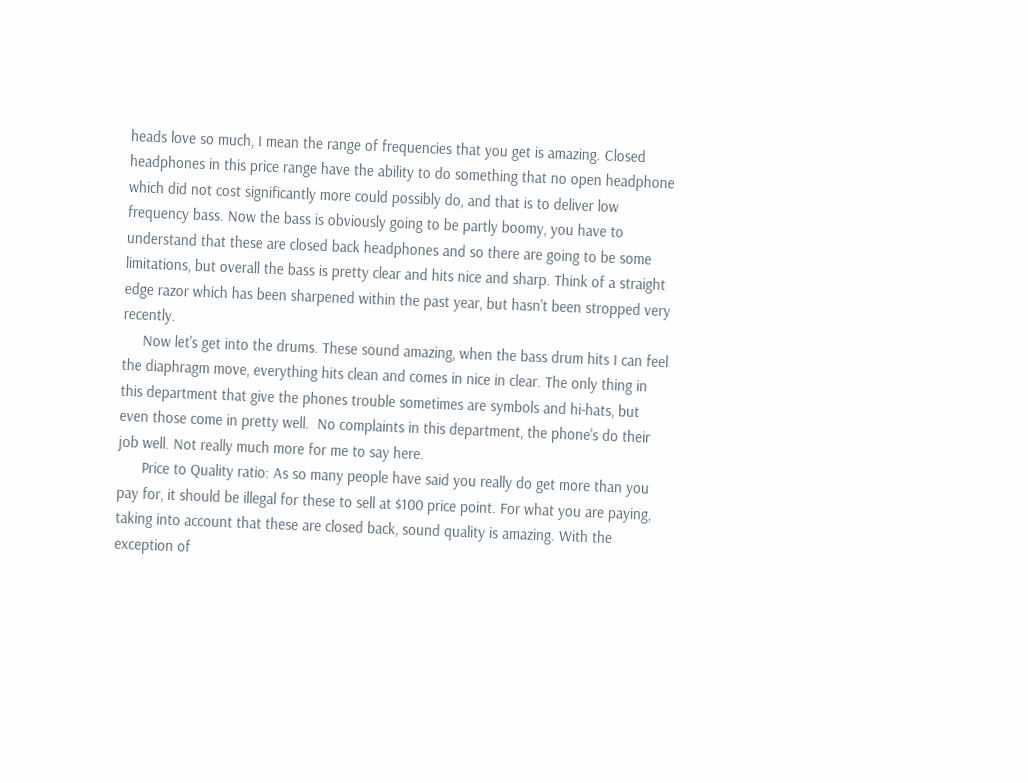heads love so much, I mean the range of frequencies that you get is amazing. Closed headphones in this price range have the ability to do something that no open headphone which did not cost significantly more could possibly do, and that is to deliver low frequency bass. Now the bass is obviously going to be partly boomy, you have to understand that these are closed back headphones and so there are going to be some limitations, but overall the bass is pretty clear and hits nice and sharp. Think of a straight edge razor which has been sharpened within the past year, but hasn't been stropped very recently.
     Now let's get into the drums. These sound amazing, when the bass drum hits I can feel the diaphragm move, everything hits clean and comes in nice in clear. The only thing in this department that give the phones trouble sometimes are symbols and hi-hats, but even those come in pretty well.  No complaints in this department, the phone's do their job well. Not really much more for me to say here.
      Price to Quality ratio: As so many people have said you really do get more than you pay for, it should be illegal for these to sell at $100 price point. For what you are paying, taking into account that these are closed back, sound quality is amazing. With the exception of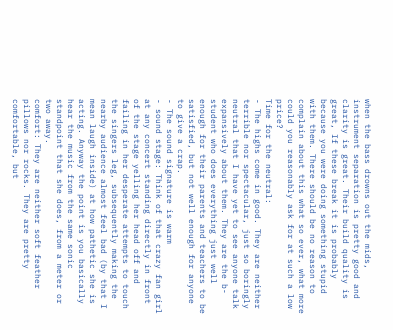when the bass drowns out the mids, instrument separation is pretty good and clarity is great. Their build quality is great, If these break it is probably because you were doing something stupid with them. There should be no reason to complain about this what so ever, what more could you reasonably ask for at such a low price?
Time for the neutral:
- The highs come in good. They are neither terrible nor spectacular, just so boringly neutral that I have yet to see anyone talk expansively about them. They are the b- student who does everything just well enough for their parents and teachers to be satisfied, but not well enough for anyone to give a crap.
- The sound signature is warm
- sound stage: Think of that crazy fan girl at any concert standing directly in front of the stage yelling her head off and failing in her desperate attempts to touch the singers leg, subsequently making the nearby audience almost feel bad (by that I mean laugh inside) at how pathetic she is acting. Anyway the point is you basically hear the music from the same sonic standpoint that she does, from a meter or two away.
comfort: They are neither soft feather pillows nor rocks. They are pretty comfortable, but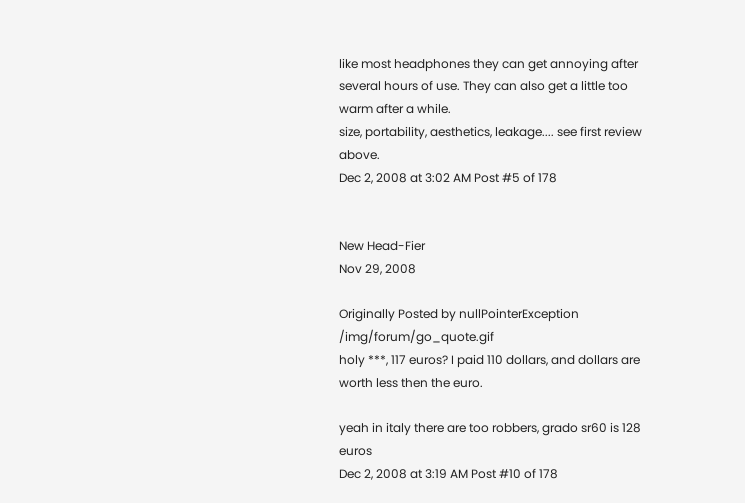like most headphones they can get annoying after several hours of use. They can also get a little too warm after a while.
size, portability, aesthetics, leakage.... see first review above.
Dec 2, 2008 at 3:02 AM Post #5 of 178


New Head-Fier
Nov 29, 2008

Originally Posted by nullPointerException /img/forum/go_quote.gif
holy ***, 117 euros? I paid 110 dollars, and dollars are worth less then the euro.

yeah in italy there are too robbers, grado sr60 is 128 euros
Dec 2, 2008 at 3:19 AM Post #10 of 178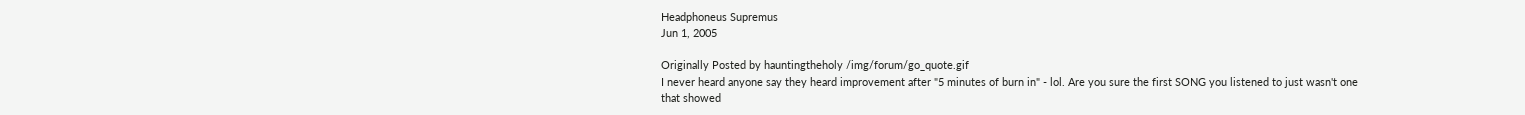Headphoneus Supremus
Jun 1, 2005

Originally Posted by hauntingtheholy /img/forum/go_quote.gif
I never heard anyone say they heard improvement after "5 minutes of burn in" - lol. Are you sure the first SONG you listened to just wasn't one that showed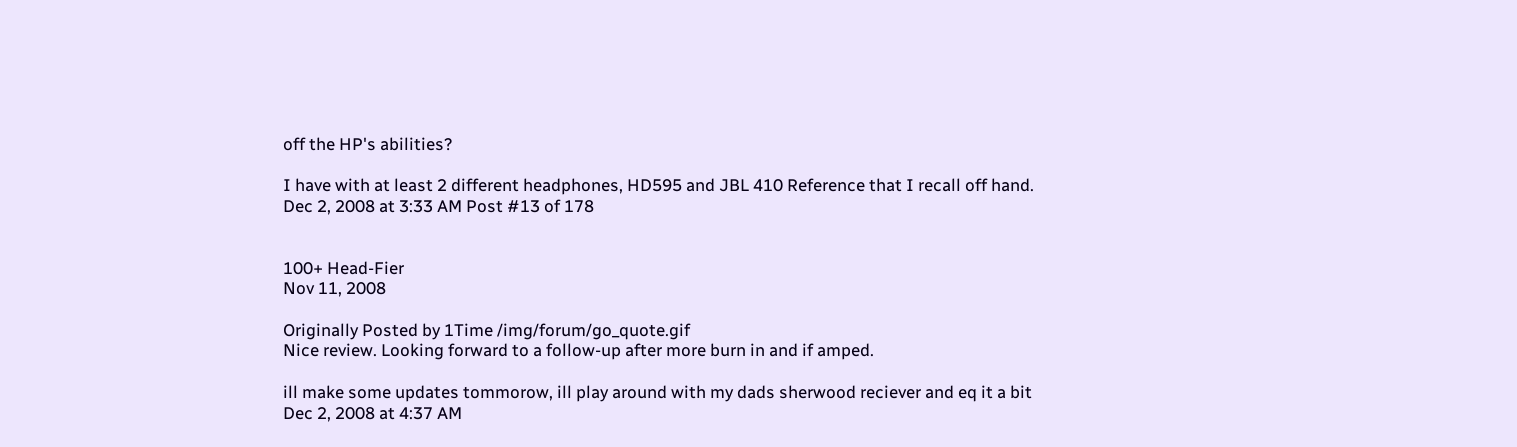off the HP's abilities?

I have with at least 2 different headphones, HD595 and JBL 410 Reference that I recall off hand.
Dec 2, 2008 at 3:33 AM Post #13 of 178


100+ Head-Fier
Nov 11, 2008

Originally Posted by 1Time /img/forum/go_quote.gif
Nice review. Looking forward to a follow-up after more burn in and if amped.

ill make some updates tommorow, ill play around with my dads sherwood reciever and eq it a bit
Dec 2, 2008 at 4:37 AM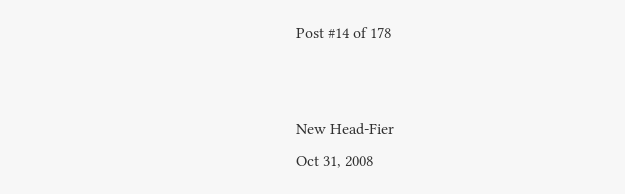Post #14 of 178


New Head-Fier
Oct 31, 2008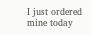I just ordered mine today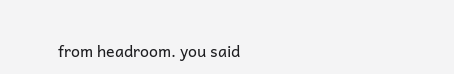from headroom. you said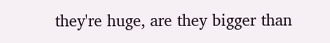they're huge, are they bigger than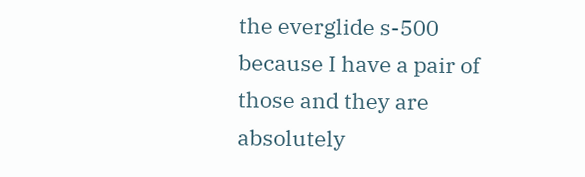the everglide s-500 because I have a pair of those and they are absolutely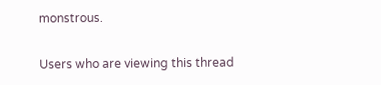monstrous.

Users who are viewing this thread